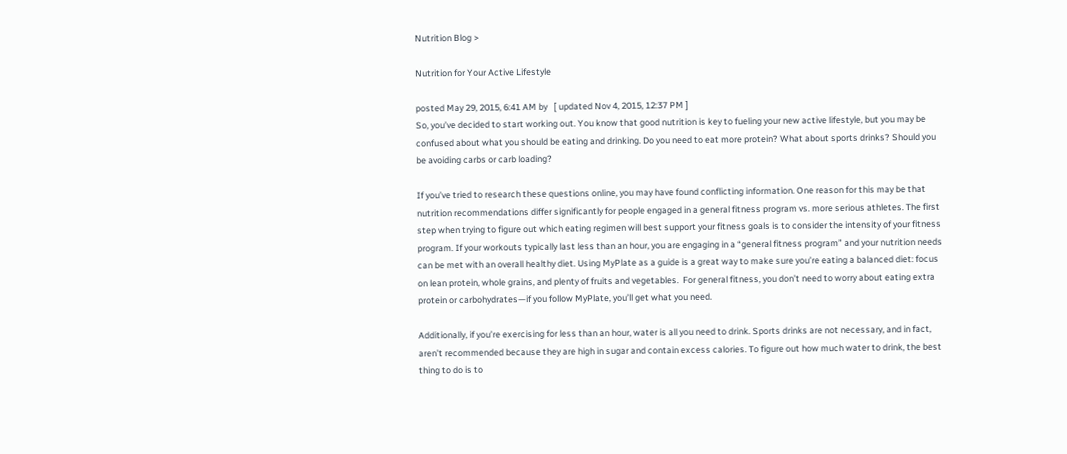Nutrition Blog >

Nutrition for Your Active Lifestyle

posted May 29, 2015, 6:41 AM by   [ updated Nov 4, 2015, 12:37 PM ]
So, you’ve decided to start working out. You know that good nutrition is key to fueling your new active lifestyle, but you may be confused about what you should be eating and drinking. Do you need to eat more protein? What about sports drinks? Should you be avoiding carbs or carb loading?

If you’ve tried to research these questions online, you may have found conflicting information. One reason for this may be that nutrition recommendations differ significantly for people engaged in a general fitness program vs. more serious athletes. The first step when trying to figure out which eating regimen will best support your fitness goals is to consider the intensity of your fitness program. If your workouts typically last less than an hour, you are engaging in a “general fitness program” and your nutrition needs can be met with an overall healthy diet. Using MyPlate as a guide is a great way to make sure you’re eating a balanced diet: focus on lean protein, whole grains, and plenty of fruits and vegetables.  For general fitness, you don’t need to worry about eating extra protein or carbohydrates—if you follow MyPlate, you’ll get what you need.

Additionally, if you’re exercising for less than an hour, water is all you need to drink. Sports drinks are not necessary, and in fact, aren’t recommended because they are high in sugar and contain excess calories. To figure out how much water to drink, the best thing to do is to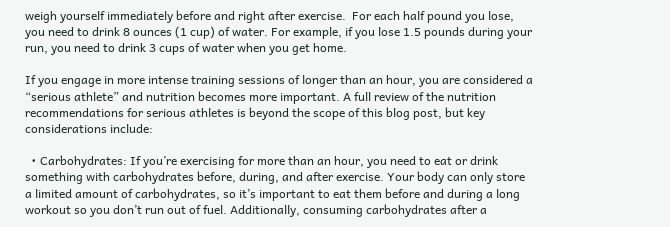weigh yourself immediately before and right after exercise.  For each half pound you lose, you need to drink 8 ounces (1 cup) of water. For example, if you lose 1.5 pounds during your run, you need to drink 3 cups of water when you get home.

If you engage in more intense training sessions of longer than an hour, you are considered a “serious athlete” and nutrition becomes more important. A full review of the nutrition recommendations for serious athletes is beyond the scope of this blog post, but key considerations include:

  • Carbohydrates: If you’re exercising for more than an hour, you need to eat or drink something with carbohydrates before, during, and after exercise. Your body can only store a limited amount of carbohydrates, so it’s important to eat them before and during a long workout so you don’t run out of fuel. Additionally, consuming carbohydrates after a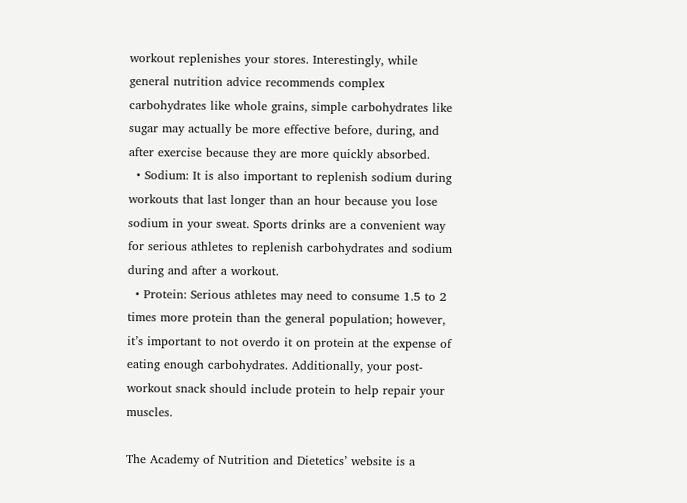workout replenishes your stores. Interestingly, while general nutrition advice recommends complex carbohydrates like whole grains, simple carbohydrates like sugar may actually be more effective before, during, and after exercise because they are more quickly absorbed.
  • Sodium: It is also important to replenish sodium during workouts that last longer than an hour because you lose sodium in your sweat. Sports drinks are a convenient way for serious athletes to replenish carbohydrates and sodium during and after a workout.
  • Protein: Serious athletes may need to consume 1.5 to 2 times more protein than the general population; however, it’s important to not overdo it on protein at the expense of eating enough carbohydrates. Additionally, your post-workout snack should include protein to help repair your muscles.

The Academy of Nutrition and Dietetics’ website is a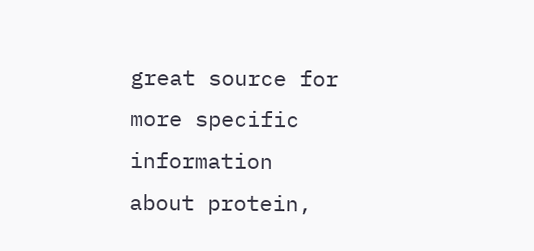great source for more specific information about protein,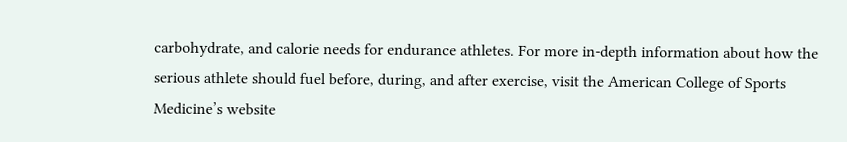carbohydrate, and calorie needs for endurance athletes. For more in-depth information about how the serious athlete should fuel before, during, and after exercise, visit the American College of Sports Medicine’s website